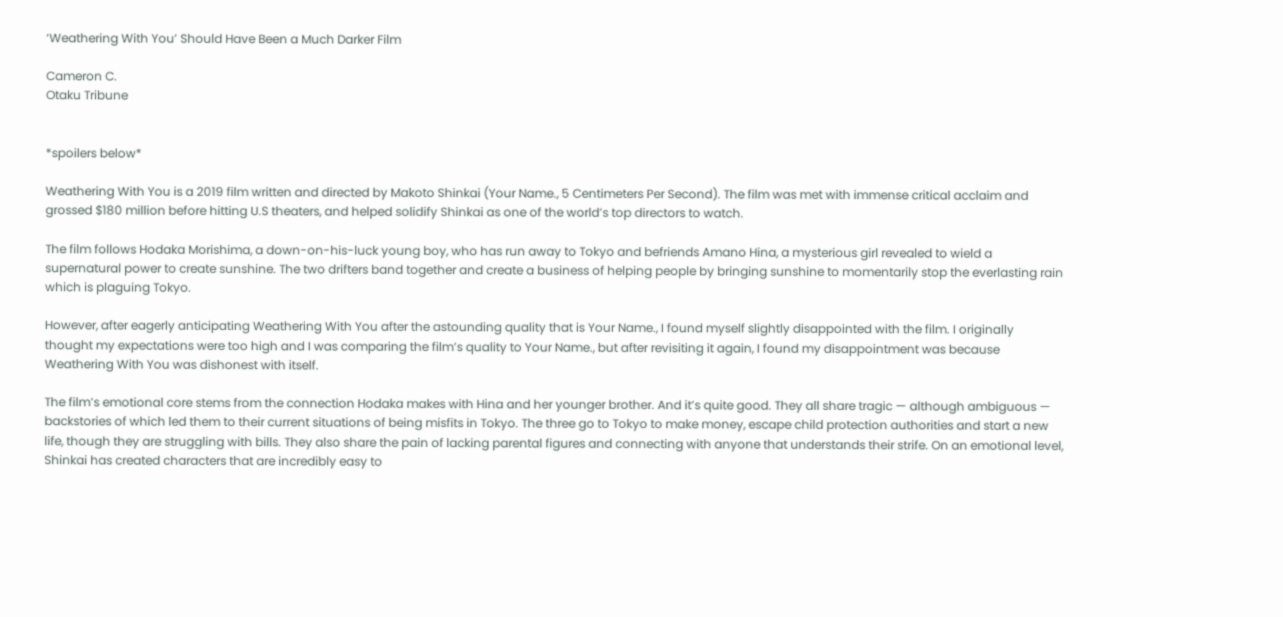‘Weathering With You’ Should Have Been a Much Darker Film

Cameron C.
Otaku Tribune


*spoilers below*

Weathering With You is a 2019 film written and directed by Makoto Shinkai (Your Name., 5 Centimeters Per Second). The film was met with immense critical acclaim and grossed $180 million before hitting U.S theaters, and helped solidify Shinkai as one of the world’s top directors to watch.

The film follows Hodaka Morishima, a down-on-his-luck young boy, who has run away to Tokyo and befriends Amano Hina, a mysterious girl revealed to wield a supernatural power to create sunshine. The two drifters band together and create a business of helping people by bringing sunshine to momentarily stop the everlasting rain which is plaguing Tokyo.

However, after eagerly anticipating Weathering With You after the astounding quality that is Your Name., I found myself slightly disappointed with the film. I originally thought my expectations were too high and I was comparing the film’s quality to Your Name., but after revisiting it again, I found my disappointment was because Weathering With You was dishonest with itself.

The film’s emotional core stems from the connection Hodaka makes with Hina and her younger brother. And it’s quite good. They all share tragic — although ambiguous — backstories of which led them to their current situations of being misfits in Tokyo. The three go to Tokyo to make money, escape child protection authorities and start a new life, though they are struggling with bills. They also share the pain of lacking parental figures and connecting with anyone that understands their strife. On an emotional level, Shinkai has created characters that are incredibly easy to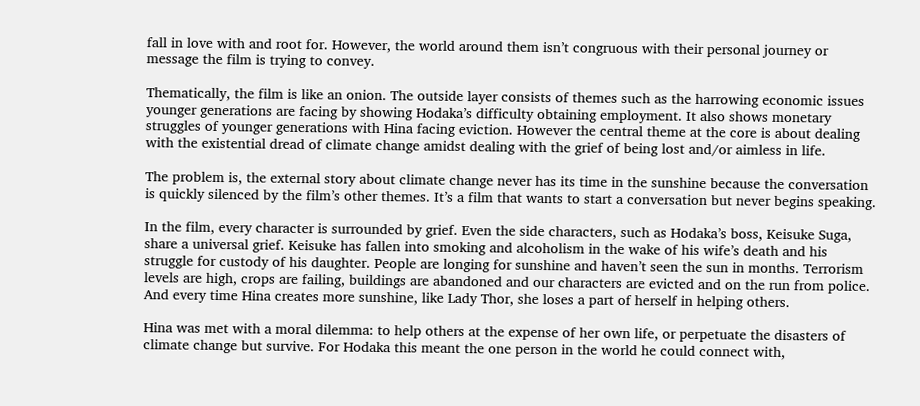fall in love with and root for. However, the world around them isn’t congruous with their personal journey or message the film is trying to convey.

Thematically, the film is like an onion. The outside layer consists of themes such as the harrowing economic issues younger generations are facing by showing Hodaka’s difficulty obtaining employment. It also shows monetary struggles of younger generations with Hina facing eviction. However the central theme at the core is about dealing with the existential dread of climate change amidst dealing with the grief of being lost and/or aimless in life.

The problem is, the external story about climate change never has its time in the sunshine because the conversation is quickly silenced by the film’s other themes. It’s a film that wants to start a conversation but never begins speaking.

In the film, every character is surrounded by grief. Even the side characters, such as Hodaka’s boss, Keisuke Suga, share a universal grief. Keisuke has fallen into smoking and alcoholism in the wake of his wife’s death and his struggle for custody of his daughter. People are longing for sunshine and haven’t seen the sun in months. Terrorism levels are high, crops are failing, buildings are abandoned and our characters are evicted and on the run from police. And every time Hina creates more sunshine, like Lady Thor, she loses a part of herself in helping others.

Hina was met with a moral dilemma: to help others at the expense of her own life, or perpetuate the disasters of climate change but survive. For Hodaka this meant the one person in the world he could connect with,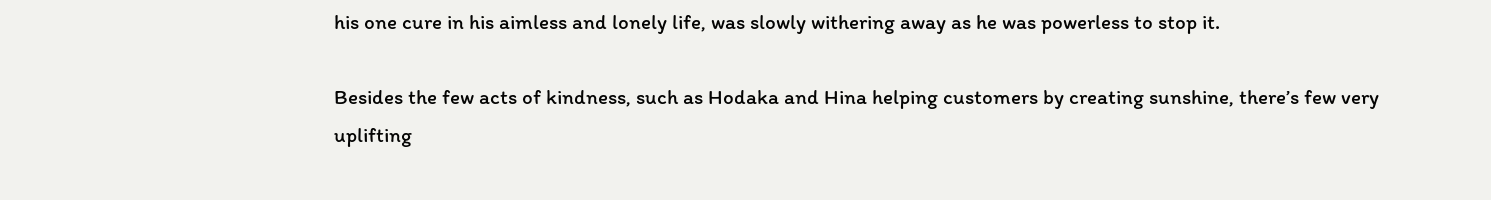his one cure in his aimless and lonely life, was slowly withering away as he was powerless to stop it.

Besides the few acts of kindness, such as Hodaka and Hina helping customers by creating sunshine, there’s few very uplifting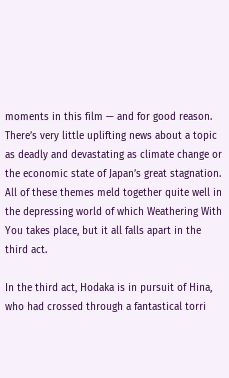moments in this film — and for good reason. There’s very little uplifting news about a topic as deadly and devastating as climate change or the economic state of Japan’s great stagnation. All of these themes meld together quite well in the depressing world of which Weathering With You takes place, but it all falls apart in the third act.

In the third act, Hodaka is in pursuit of Hina, who had crossed through a fantastical torri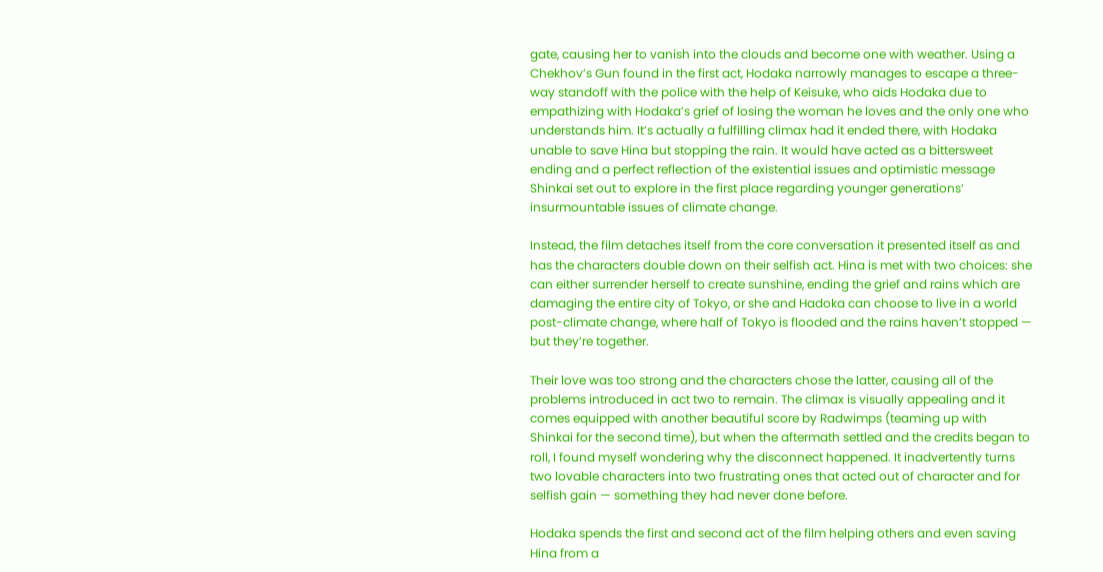gate, causing her to vanish into the clouds and become one with weather. Using a Chekhov’s Gun found in the first act, Hodaka narrowly manages to escape a three-way standoff with the police with the help of Keisuke, who aids Hodaka due to empathizing with Hodaka’s grief of losing the woman he loves and the only one who understands him. It’s actually a fulfilling climax had it ended there, with Hodaka unable to save Hina but stopping the rain. It would have acted as a bittersweet ending and a perfect reflection of the existential issues and optimistic message Shinkai set out to explore in the first place regarding younger generations’ insurmountable issues of climate change.

Instead, the film detaches itself from the core conversation it presented itself as and has the characters double down on their selfish act. Hina is met with two choices: she can either surrender herself to create sunshine, ending the grief and rains which are damaging the entire city of Tokyo, or she and Hadoka can choose to live in a world post-climate change, where half of Tokyo is flooded and the rains haven’t stopped — but they’re together.

Their love was too strong and the characters chose the latter, causing all of the problems introduced in act two to remain. The climax is visually appealing and it comes equipped with another beautiful score by Radwimps (teaming up with Shinkai for the second time), but when the aftermath settled and the credits began to roll, I found myself wondering why the disconnect happened. It inadvertently turns two lovable characters into two frustrating ones that acted out of character and for selfish gain — something they had never done before.

Hodaka spends the first and second act of the film helping others and even saving Hina from a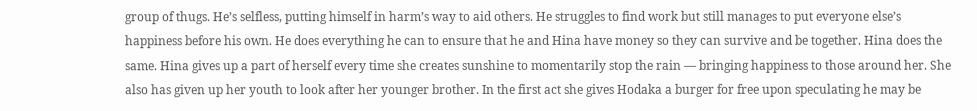group of thugs. He’s selfless, putting himself in harm’s way to aid others. He struggles to find work but still manages to put everyone else’s happiness before his own. He does everything he can to ensure that he and Hina have money so they can survive and be together. Hina does the same. Hina gives up a part of herself every time she creates sunshine to momentarily stop the rain — bringing happiness to those around her. She also has given up her youth to look after her younger brother. In the first act she gives Hodaka a burger for free upon speculating he may be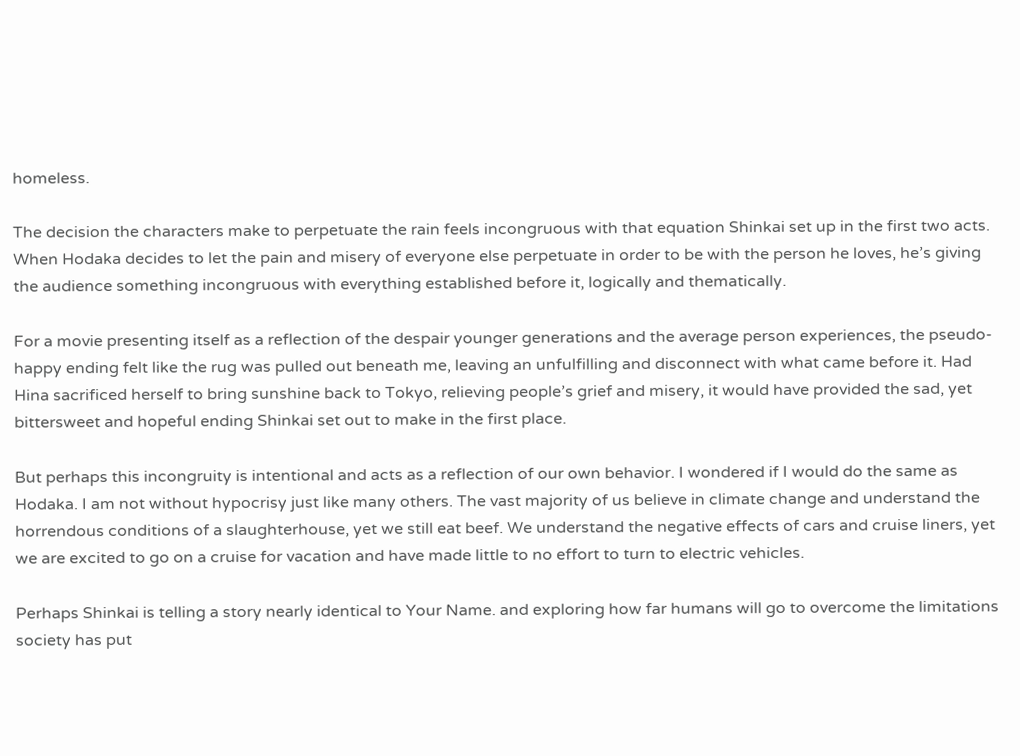homeless.

The decision the characters make to perpetuate the rain feels incongruous with that equation Shinkai set up in the first two acts. When Hodaka decides to let the pain and misery of everyone else perpetuate in order to be with the person he loves, he’s giving the audience something incongruous with everything established before it, logically and thematically.

For a movie presenting itself as a reflection of the despair younger generations and the average person experiences, the pseudo-happy ending felt like the rug was pulled out beneath me, leaving an unfulfilling and disconnect with what came before it. Had Hina sacrificed herself to bring sunshine back to Tokyo, relieving people’s grief and misery, it would have provided the sad, yet bittersweet and hopeful ending Shinkai set out to make in the first place.

But perhaps this incongruity is intentional and acts as a reflection of our own behavior. I wondered if I would do the same as Hodaka. I am not without hypocrisy just like many others. The vast majority of us believe in climate change and understand the horrendous conditions of a slaughterhouse, yet we still eat beef. We understand the negative effects of cars and cruise liners, yet we are excited to go on a cruise for vacation and have made little to no effort to turn to electric vehicles.

Perhaps Shinkai is telling a story nearly identical to Your Name. and exploring how far humans will go to overcome the limitations society has put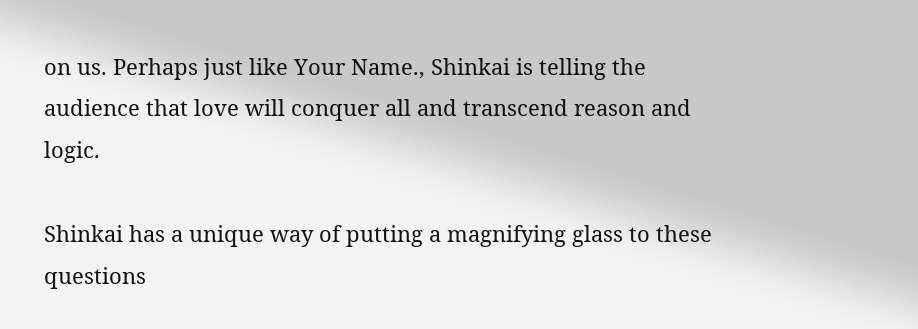on us. Perhaps just like Your Name., Shinkai is telling the audience that love will conquer all and transcend reason and logic.

Shinkai has a unique way of putting a magnifying glass to these questions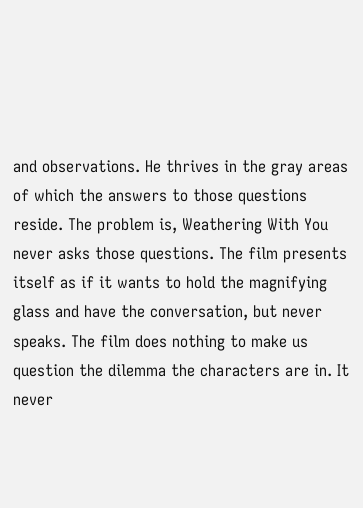and observations. He thrives in the gray areas of which the answers to those questions reside. The problem is, Weathering With You never asks those questions. The film presents itself as if it wants to hold the magnifying glass and have the conversation, but never speaks. The film does nothing to make us question the dilemma the characters are in. It never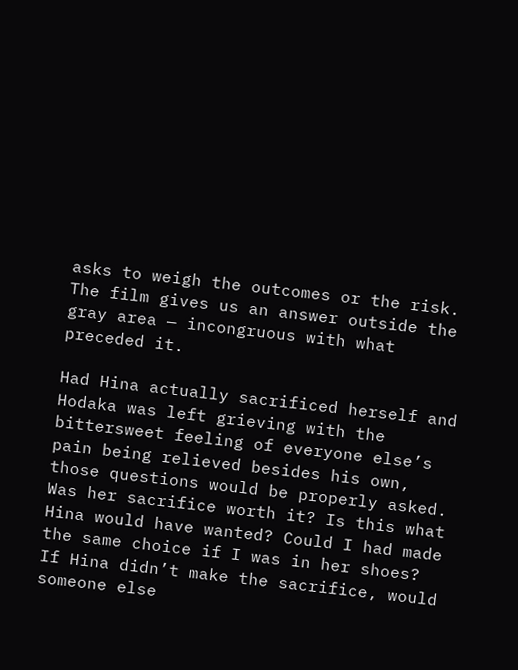asks to weigh the outcomes or the risk. The film gives us an answer outside the gray area — incongruous with what preceded it.

Had Hina actually sacrificed herself and Hodaka was left grieving with the bittersweet feeling of everyone else’s pain being relieved besides his own, those questions would be properly asked. Was her sacrifice worth it? Is this what Hina would have wanted? Could I had made the same choice if I was in her shoes? If Hina didn’t make the sacrifice, would someone else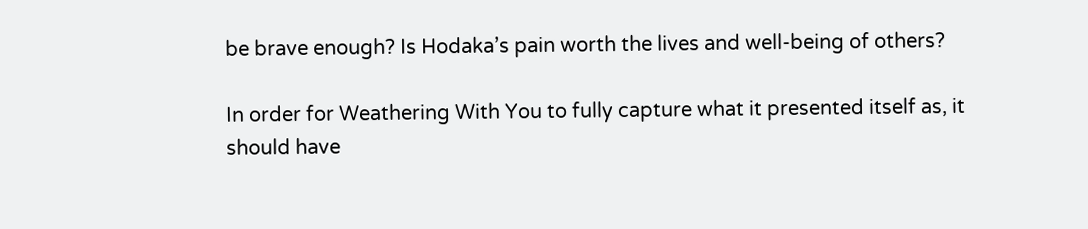be brave enough? Is Hodaka’s pain worth the lives and well-being of others?

In order for Weathering With You to fully capture what it presented itself as, it should have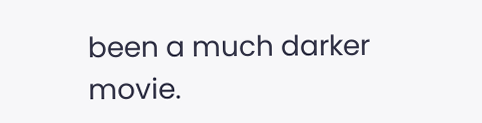been a much darker movie.